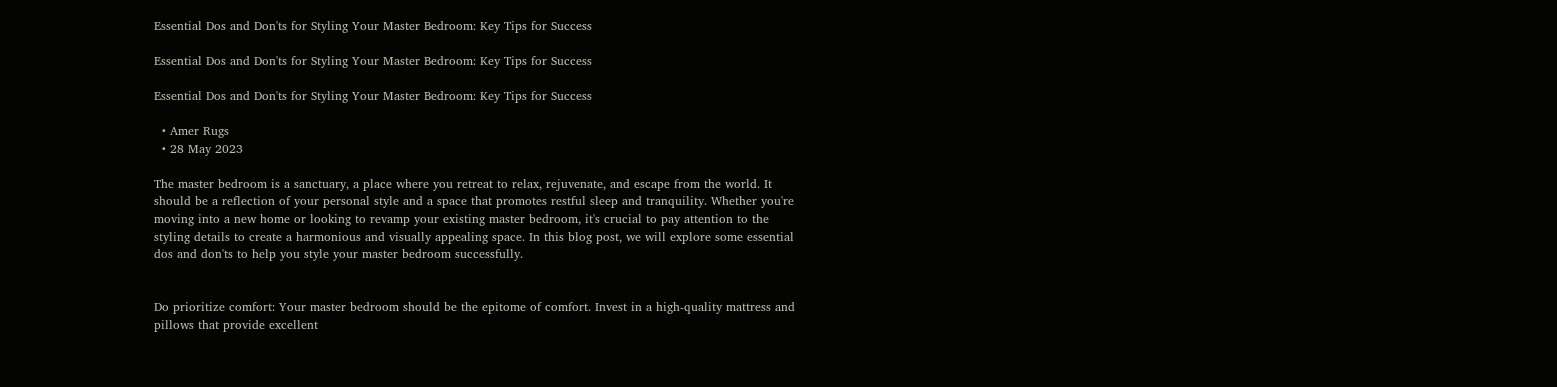Essential Dos and Don'ts for Styling Your Master Bedroom: Key Tips for Success

Essential Dos and Don'ts for Styling Your Master Bedroom: Key Tips for Success

Essential Dos and Don'ts for Styling Your Master Bedroom: Key Tips for Success

  • Amer Rugs
  • 28 May 2023

The master bedroom is a sanctuary, a place where you retreat to relax, rejuvenate, and escape from the world. It should be a reflection of your personal style and a space that promotes restful sleep and tranquility. Whether you're moving into a new home or looking to revamp your existing master bedroom, it's crucial to pay attention to the styling details to create a harmonious and visually appealing space. In this blog post, we will explore some essential dos and don'ts to help you style your master bedroom successfully.


Do prioritize comfort: Your master bedroom should be the epitome of comfort. Invest in a high-quality mattress and pillows that provide excellent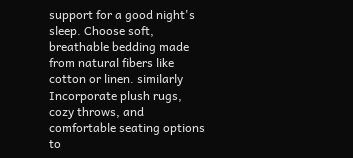support for a good night's sleep. Choose soft, breathable bedding made from natural fibers like cotton or linen. similarly Incorporate plush rugs, cozy throws, and comfortable seating options to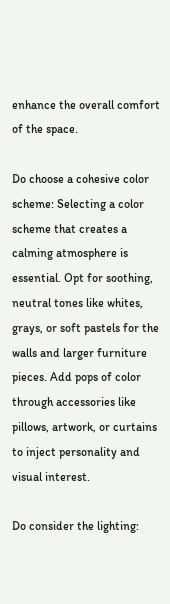enhance the overall comfort of the space.

Do choose a cohesive color scheme: Selecting a color scheme that creates a calming atmosphere is essential. Opt for soothing, neutral tones like whites, grays, or soft pastels for the walls and larger furniture pieces. Add pops of color through accessories like pillows, artwork, or curtains to inject personality and visual interest.

Do consider the lighting: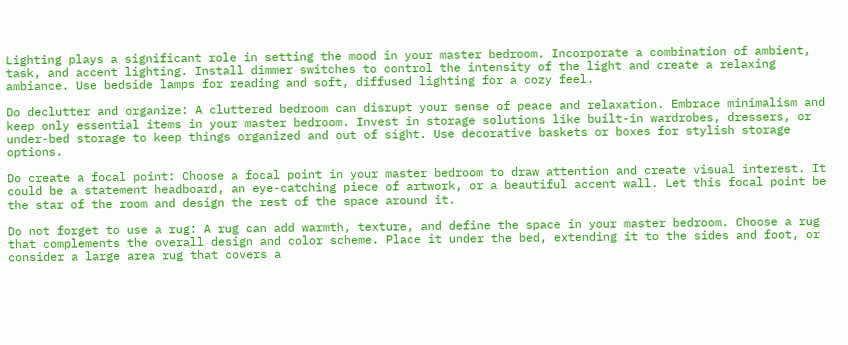Lighting plays a significant role in setting the mood in your master bedroom. Incorporate a combination of ambient, task, and accent lighting. Install dimmer switches to control the intensity of the light and create a relaxing ambiance. Use bedside lamps for reading and soft, diffused lighting for a cozy feel.

Do declutter and organize: A cluttered bedroom can disrupt your sense of peace and relaxation. Embrace minimalism and keep only essential items in your master bedroom. Invest in storage solutions like built-in wardrobes, dressers, or under-bed storage to keep things organized and out of sight. Use decorative baskets or boxes for stylish storage options.

Do create a focal point: Choose a focal point in your master bedroom to draw attention and create visual interest. It could be a statement headboard, an eye-catching piece of artwork, or a beautiful accent wall. Let this focal point be the star of the room and design the rest of the space around it.

Do not forget to use a rug: A rug can add warmth, texture, and define the space in your master bedroom. Choose a rug that complements the overall design and color scheme. Place it under the bed, extending it to the sides and foot, or consider a large area rug that covers a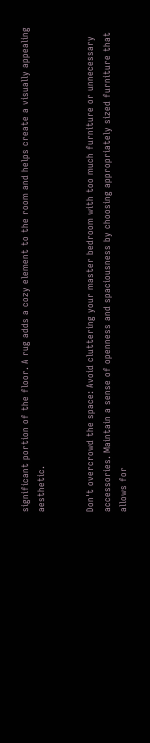significant portion of the floor. A rug adds a cozy element to the room and helps create a visually appealing aesthetic.


Don't overcrowd the space: Avoid cluttering your master bedroom with too much furniture or unnecessary accessories. Maintain a sense of openness and spaciousness by choosing appropriately sized furniture that allows for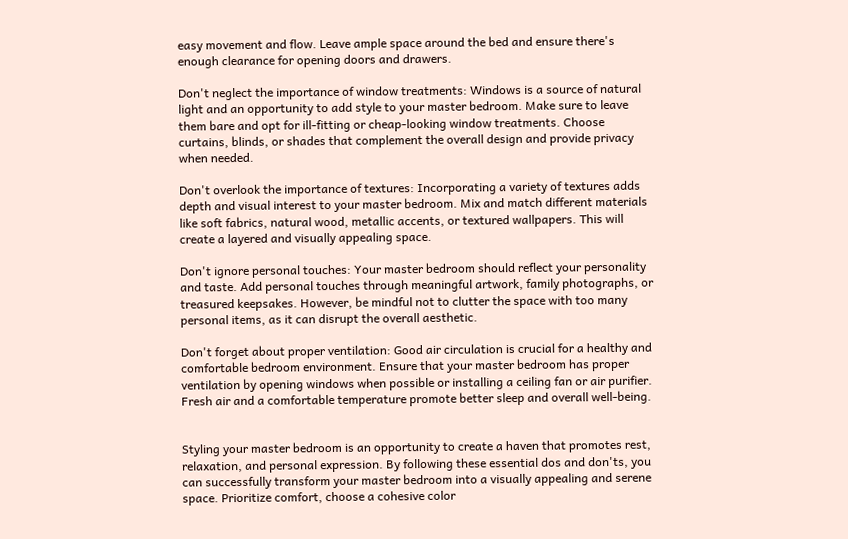easy movement and flow. Leave ample space around the bed and ensure there's enough clearance for opening doors and drawers.

Don't neglect the importance of window treatments: Windows is a source of natural light and an opportunity to add style to your master bedroom. Make sure to leave them bare and opt for ill-fitting or cheap-looking window treatments. Choose curtains, blinds, or shades that complement the overall design and provide privacy when needed.

Don't overlook the importance of textures: Incorporating a variety of textures adds depth and visual interest to your master bedroom. Mix and match different materials like soft fabrics, natural wood, metallic accents, or textured wallpapers. This will create a layered and visually appealing space.

Don't ignore personal touches: Your master bedroom should reflect your personality and taste. Add personal touches through meaningful artwork, family photographs, or treasured keepsakes. However, be mindful not to clutter the space with too many personal items, as it can disrupt the overall aesthetic.

Don't forget about proper ventilation: Good air circulation is crucial for a healthy and comfortable bedroom environment. Ensure that your master bedroom has proper ventilation by opening windows when possible or installing a ceiling fan or air purifier. Fresh air and a comfortable temperature promote better sleep and overall well-being.


Styling your master bedroom is an opportunity to create a haven that promotes rest, relaxation, and personal expression. By following these essential dos and don'ts, you can successfully transform your master bedroom into a visually appealing and serene space. Prioritize comfort, choose a cohesive color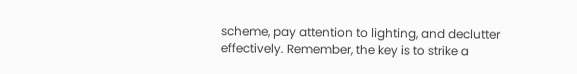scheme, pay attention to lighting, and declutter effectively. Remember, the key is to strike a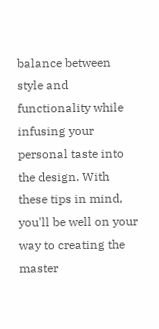balance between style and functionality while infusing your personal taste into the design. With these tips in mind, you'll be well on your way to creating the master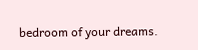bedroom of your dreams.